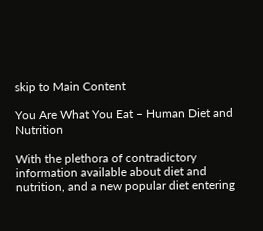skip to Main Content

You Are What You Eat – Human Diet and Nutrition

With the plethora of contradictory information available about diet and nutrition, and a new popular diet entering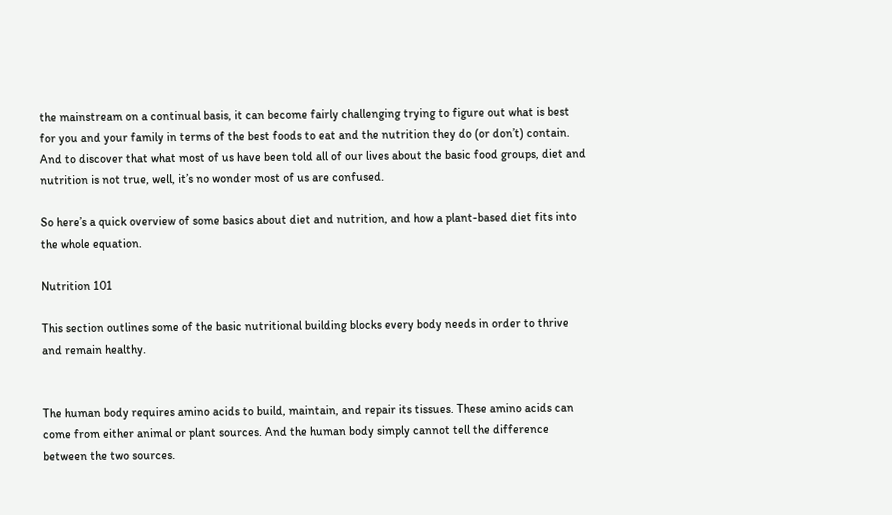the mainstream on a continual basis, it can become fairly challenging trying to figure out what is best for you and your family in terms of the best foods to eat and the nutrition they do (or don’t) contain. And to discover that what most of us have been told all of our lives about the basic food groups, diet and nutrition is not true, well, it’s no wonder most of us are confused.

So here’s a quick overview of some basics about diet and nutrition, and how a plant-based diet fits into the whole equation.

Nutrition 101

This section outlines some of the basic nutritional building blocks every body needs in order to thrive and remain healthy.


The human body requires amino acids to build, maintain, and repair its tissues. These amino acids can come from either animal or plant sources. And the human body simply cannot tell the difference between the two sources.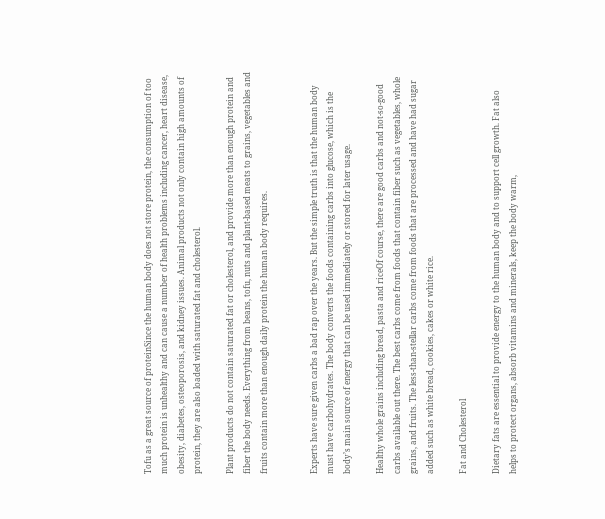Tofu as a great source of proteinSince the human body does not store protein, the consumption of too much protein is unhealthy and can cause a number of health problems including cancer, heart disease, obesity, diabetes, osteoporosis, and kidney issues. Animal products not only contain high amounts of protein, they are also loaded with saturated fat and cholesterol.

Plant products do not contain saturated fat or cholesterol, and provide more than enough protein and fiber the body needs. Everything from beans, tofu, nuts and plant-based meats to grains, vegetables and fruits contain more than enough daily protein the human body requires.


Experts have sure given carbs a bad rap over the years. But the simple truth is that the human body must have carbohydrates. The body converts the foods containing carbs into glucose, which is the body’s main source of energy that can be used immediately or stored for later usage.

Healthy whole grains including bread, pasta and riceOf course, there are good carbs and not-so-good carbs available out there. The best carbs come from foods that contain fiber such as vegetables, whole grains, and fruits. The less-than-stellar carbs come from foods that are processed and have had sugar added such as white bread, cookies, cakes or white rice.

Fat and Cholesterol

Dietary fats are essential to provide energy to the human body and to support cell growth. Fat also helps to protect organs, absorb vitamins and minerals, keep the body warm,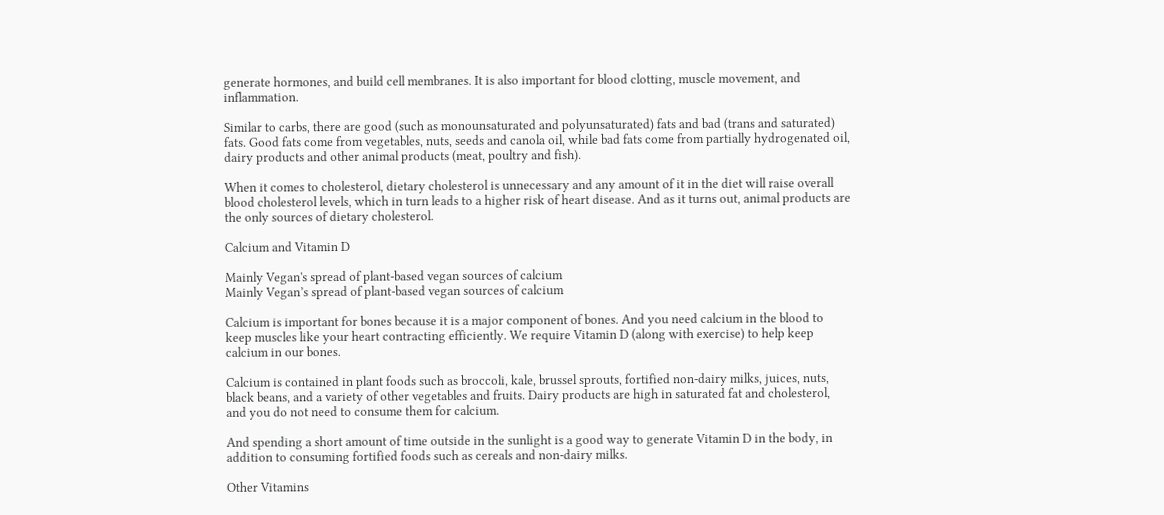generate hormones, and build cell membranes. It is also important for blood clotting, muscle movement, and inflammation.

Similar to carbs, there are good (such as monounsaturated and polyunsaturated) fats and bad (trans and saturated) fats. Good fats come from vegetables, nuts, seeds and canola oil, while bad fats come from partially hydrogenated oil, dairy products and other animal products (meat, poultry and fish).

When it comes to cholesterol, dietary cholesterol is unnecessary and any amount of it in the diet will raise overall blood cholesterol levels, which in turn leads to a higher risk of heart disease. And as it turns out, animal products are the only sources of dietary cholesterol.

Calcium and Vitamin D

Mainly Vegan's spread of plant-based vegan sources of calcium
Mainly Vegan’s spread of plant-based vegan sources of calcium

Calcium is important for bones because it is a major component of bones. And you need calcium in the blood to keep muscles like your heart contracting efficiently. We require Vitamin D (along with exercise) to help keep calcium in our bones.

Calcium is contained in plant foods such as broccoli, kale, brussel sprouts, fortified non-dairy milks, juices, nuts, black beans, and a variety of other vegetables and fruits. Dairy products are high in saturated fat and cholesterol, and you do not need to consume them for calcium.

And spending a short amount of time outside in the sunlight is a good way to generate Vitamin D in the body, in addition to consuming fortified foods such as cereals and non-dairy milks.

Other Vitamins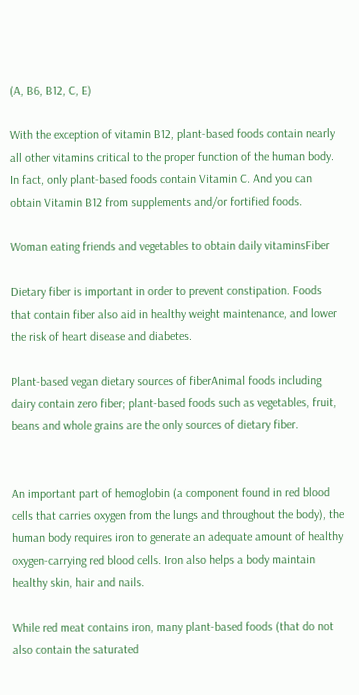(A, B6, B12, C, E)

With the exception of vitamin B12, plant-based foods contain nearly all other vitamins critical to the proper function of the human body. In fact, only plant-based foods contain Vitamin C. And you can obtain Vitamin B12 from supplements and/or fortified foods.

Woman eating friends and vegetables to obtain daily vitaminsFiber

Dietary fiber is important in order to prevent constipation. Foods that contain fiber also aid in healthy weight maintenance, and lower the risk of heart disease and diabetes.

Plant-based vegan dietary sources of fiberAnimal foods including dairy contain zero fiber; plant-based foods such as vegetables, fruit, beans and whole grains are the only sources of dietary fiber.


An important part of hemoglobin (a component found in red blood cells that carries oxygen from the lungs and throughout the body), the human body requires iron to generate an adequate amount of healthy oxygen-carrying red blood cells. Iron also helps a body maintain healthy skin, hair and nails.

While red meat contains iron, many plant-based foods (that do not also contain the saturated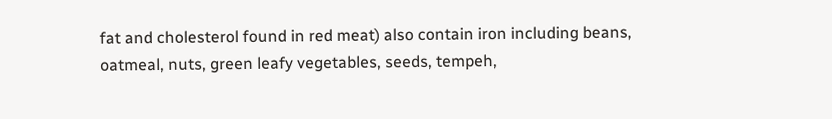fat and cholesterol found in red meat) also contain iron including beans, oatmeal, nuts, green leafy vegetables, seeds, tempeh,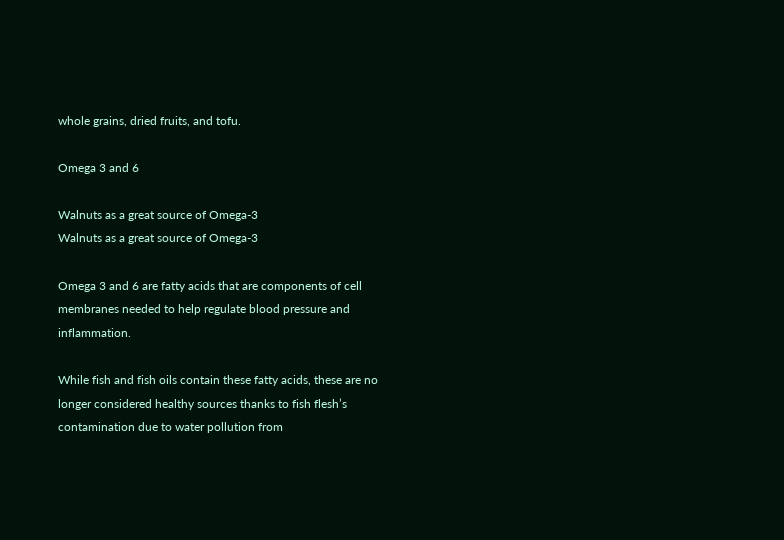whole grains, dried fruits, and tofu.

Omega 3 and 6

Walnuts as a great source of Omega-3
Walnuts as a great source of Omega-3

Omega 3 and 6 are fatty acids that are components of cell membranes needed to help regulate blood pressure and inflammation.

While fish and fish oils contain these fatty acids, these are no longer considered healthy sources thanks to fish flesh’s contamination due to water pollution from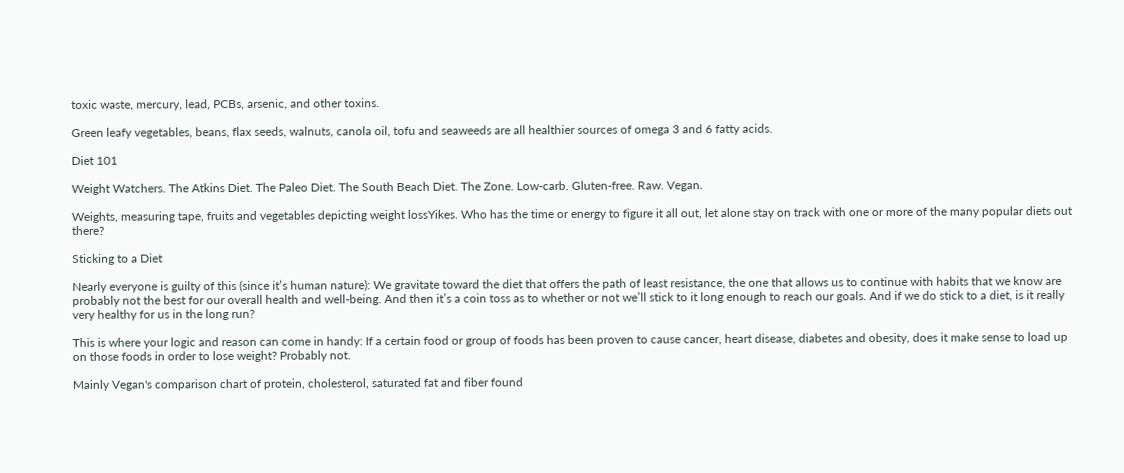toxic waste, mercury, lead, PCBs, arsenic, and other toxins.

Green leafy vegetables, beans, flax seeds, walnuts, canola oil, tofu and seaweeds are all healthier sources of omega 3 and 6 fatty acids.

Diet 101

Weight Watchers. The Atkins Diet. The Paleo Diet. The South Beach Diet. The Zone. Low-carb. Gluten-free. Raw. Vegan.

Weights, measuring tape, fruits and vegetables depicting weight lossYikes. Who has the time or energy to figure it all out, let alone stay on track with one or more of the many popular diets out there?

Sticking to a Diet

Nearly everyone is guilty of this (since it’s human nature): We gravitate toward the diet that offers the path of least resistance, the one that allows us to continue with habits that we know are probably not the best for our overall health and well-being. And then it’s a coin toss as to whether or not we’ll stick to it long enough to reach our goals. And if we do stick to a diet, is it really very healthy for us in the long run?

This is where your logic and reason can come in handy: If a certain food or group of foods has been proven to cause cancer, heart disease, diabetes and obesity, does it make sense to load up on those foods in order to lose weight? Probably not.

Mainly Vegan's comparison chart of protein, cholesterol, saturated fat and fiber found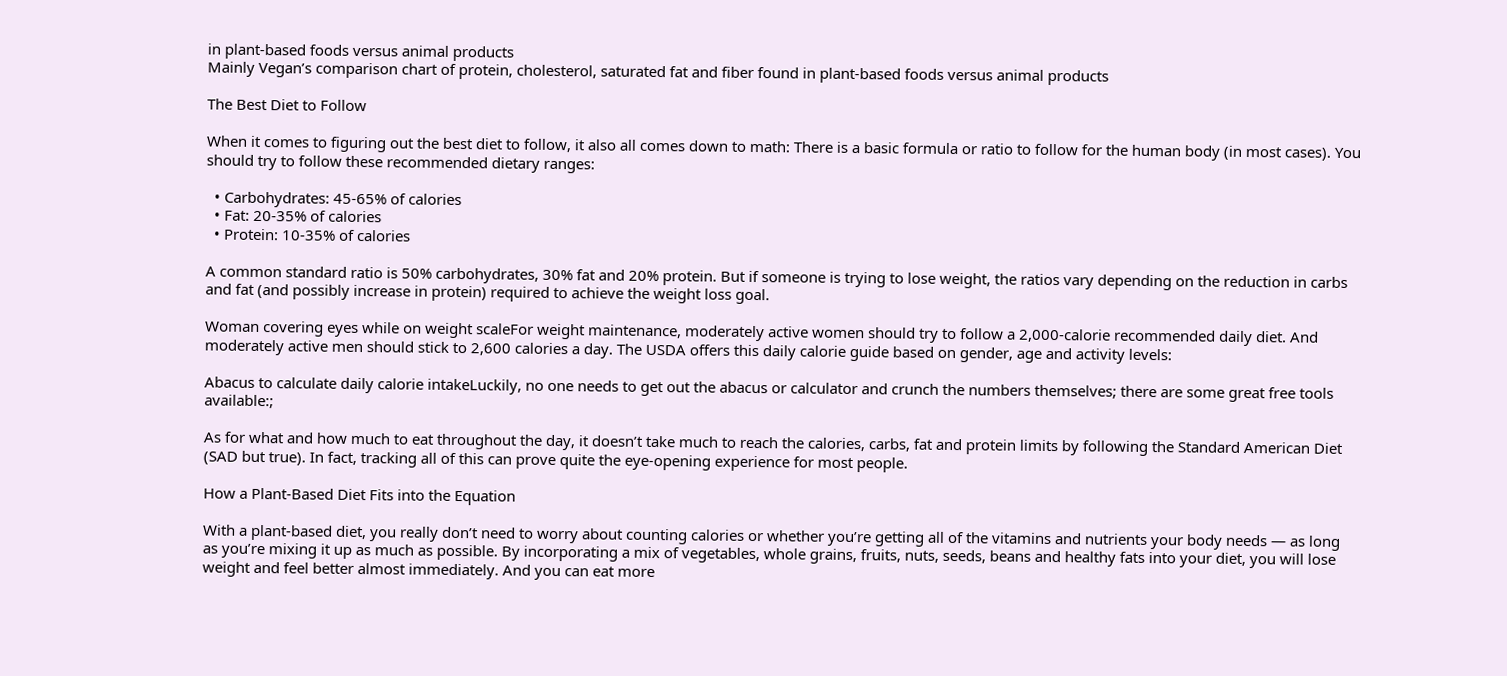in plant-based foods versus animal products
Mainly Vegan’s comparison chart of protein, cholesterol, saturated fat and fiber found in plant-based foods versus animal products

The Best Diet to Follow

When it comes to figuring out the best diet to follow, it also all comes down to math: There is a basic formula or ratio to follow for the human body (in most cases). You should try to follow these recommended dietary ranges:

  • Carbohydrates: 45-65% of calories
  • Fat: 20-35% of calories
  • Protein: 10-35% of calories

A common standard ratio is 50% carbohydrates, 30% fat and 20% protein. But if someone is trying to lose weight, the ratios vary depending on the reduction in carbs and fat (and possibly increase in protein) required to achieve the weight loss goal.

Woman covering eyes while on weight scaleFor weight maintenance, moderately active women should try to follow a 2,000-calorie recommended daily diet. And moderately active men should stick to 2,600 calories a day. The USDA offers this daily calorie guide based on gender, age and activity levels:

Abacus to calculate daily calorie intakeLuckily, no one needs to get out the abacus or calculator and crunch the numbers themselves; there are some great free tools available:;

As for what and how much to eat throughout the day, it doesn’t take much to reach the calories, carbs, fat and protein limits by following the Standard American Diet (SAD but true). In fact, tracking all of this can prove quite the eye-opening experience for most people.

How a Plant-Based Diet Fits into the Equation

With a plant-based diet, you really don’t need to worry about counting calories or whether you’re getting all of the vitamins and nutrients your body needs — as long as you’re mixing it up as much as possible. By incorporating a mix of vegetables, whole grains, fruits, nuts, seeds, beans and healthy fats into your diet, you will lose weight and feel better almost immediately. And you can eat more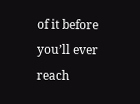of it before you’ll ever reach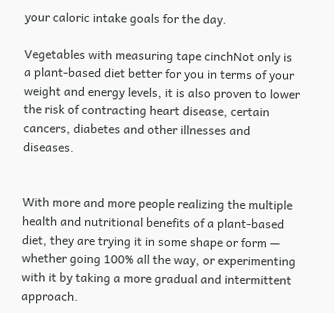your caloric intake goals for the day.

Vegetables with measuring tape cinchNot only is a plant-based diet better for you in terms of your weight and energy levels, it is also proven to lower the risk of contracting heart disease, certain cancers, diabetes and other illnesses and diseases.


With more and more people realizing the multiple health and nutritional benefits of a plant-based diet, they are trying it in some shape or form — whether going 100% all the way, or experimenting with it by taking a more gradual and intermittent approach.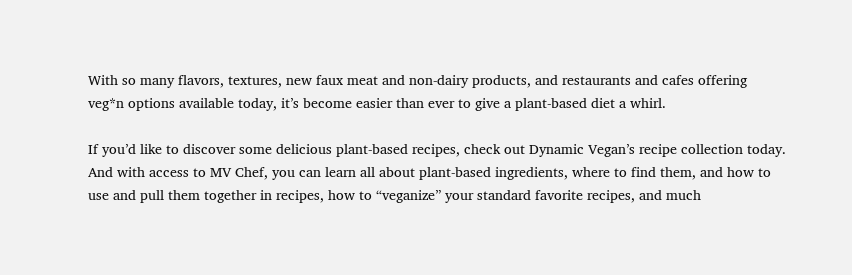With so many flavors, textures, new faux meat and non-dairy products, and restaurants and cafes offering veg*n options available today, it’s become easier than ever to give a plant-based diet a whirl.

If you’d like to discover some delicious plant-based recipes, check out Dynamic Vegan’s recipe collection today. And with access to MV Chef, you can learn all about plant-based ingredients, where to find them, and how to use and pull them together in recipes, how to “veganize” your standard favorite recipes, and much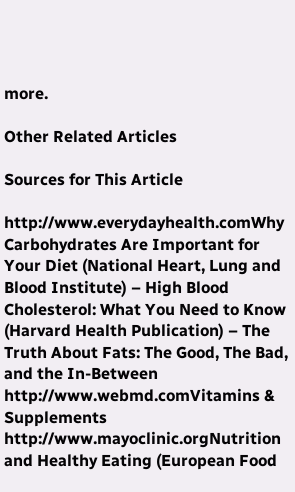more.

Other Related Articles

Sources for This Article

http://www.everydayhealth.comWhy Carbohydrates Are Important for Your Diet (National Heart, Lung and Blood Institute) – High Blood Cholesterol: What You Need to Know (Harvard Health Publication) – The Truth About Fats: The Good, The Bad, and the In-Between
http://www.webmd.comVitamins & Supplements
http://www.mayoclinic.orgNutrition and Healthy Eating (European Food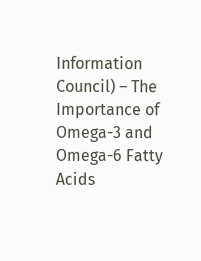Information Council) – The Importance of Omega-3 and Omega-6 Fatty Acids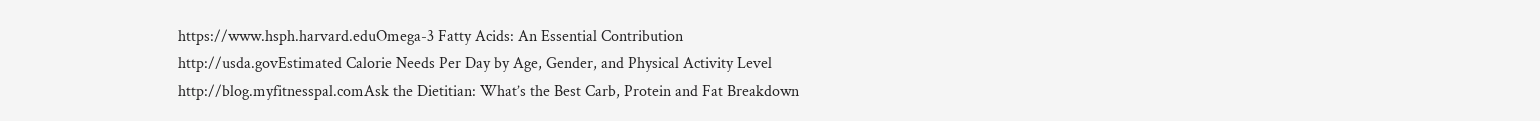https://www.hsph.harvard.eduOmega-3 Fatty Acids: An Essential Contribution
http://usda.govEstimated Calorie Needs Per Day by Age, Gender, and Physical Activity Level
http://blog.myfitnesspal.comAsk the Dietitian: What’s the Best Carb, Protein and Fat Breakdown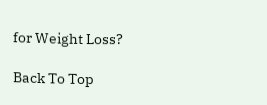for Weight Loss?

Back To Top